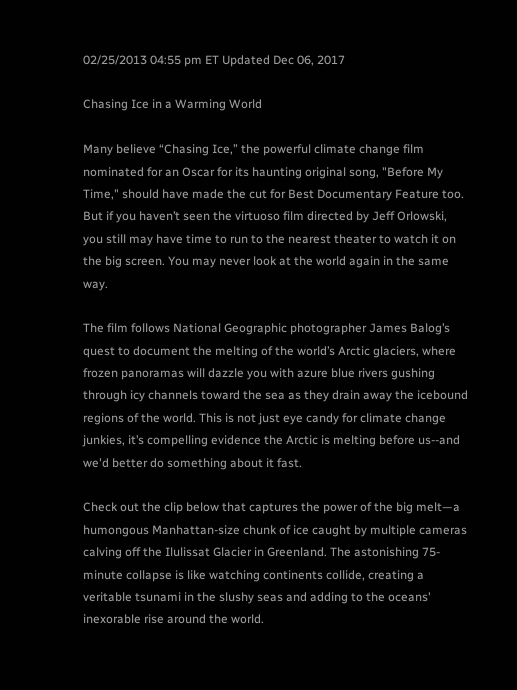02/25/2013 04:55 pm ET Updated Dec 06, 2017

Chasing Ice in a Warming World

Many believe “Chasing Ice,” the powerful climate change film nominated for an Oscar for its haunting original song, "Before My Time," should have made the cut for Best Documentary Feature too. But if you haven’t seen the virtuoso film directed by Jeff Orlowski, you still may have time to run to the nearest theater to watch it on the big screen. You may never look at the world again in the same way.

The film follows National Geographic photographer James Balog’s quest to document the melting of the world’s Arctic glaciers, where frozen panoramas will dazzle you with azure blue rivers gushing through icy channels toward the sea as they drain away the icebound regions of the world. This is not just eye candy for climate change junkies, it’s compelling evidence the Arctic is melting before us--and we'd better do something about it fast.

Check out the clip below that captures the power of the big melt—a humongous Manhattan-size chunk of ice caught by multiple cameras calving off the Ilulissat Glacier in Greenland. The astonishing 75-minute collapse is like watching continents collide, creating a veritable tsunami in the slushy seas and adding to the oceans' inexorable rise around the world.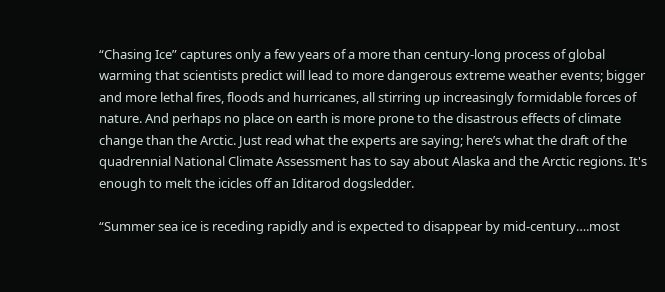“Chasing Ice” captures only a few years of a more than century-long process of global warming that scientists predict will lead to more dangerous extreme weather events; bigger and more lethal fires, floods and hurricanes, all stirring up increasingly formidable forces of nature. And perhaps no place on earth is more prone to the disastrous effects of climate change than the Arctic. Just read what the experts are saying; here’s what the draft of the quadrennial National Climate Assessment has to say about Alaska and the Arctic regions. It's enough to melt the icicles off an Iditarod dogsledder.

“Summer sea ice is receding rapidly and is expected to disappear by mid-century….most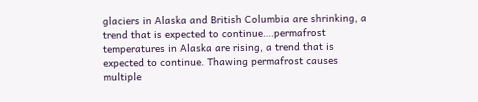glaciers in Alaska and British Columbia are shrinking, a trend that is expected to continue….permafrost temperatures in Alaska are rising, a trend that is expected to continue. Thawing permafrost causes multiple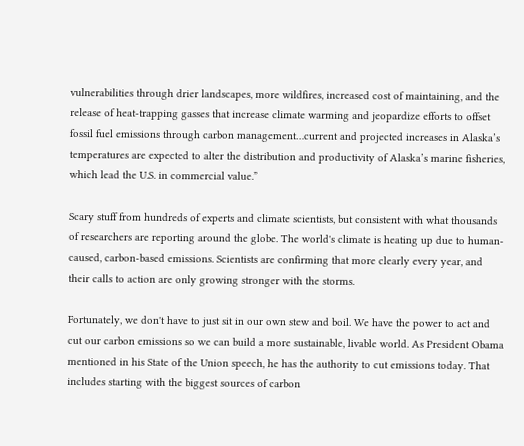vulnerabilities through drier landscapes, more wildfires, increased cost of maintaining, and the release of heat-trapping gasses that increase climate warming and jeopardize efforts to offset fossil fuel emissions through carbon management…current and projected increases in Alaska’s temperatures are expected to alter the distribution and productivity of Alaska’s marine fisheries, which lead the U.S. in commercial value.”

Scary stuff from hundreds of experts and climate scientists, but consistent with what thousands of researchers are reporting around the globe. The world's climate is heating up due to human-caused, carbon-based emissions. Scientists are confirming that more clearly every year, and their calls to action are only growing stronger with the storms.

Fortunately, we don't have to just sit in our own stew and boil. We have the power to act and cut our carbon emissions so we can build a more sustainable, livable world. As President Obama mentioned in his State of the Union speech, he has the authority to cut emissions today. That includes starting with the biggest sources of carbon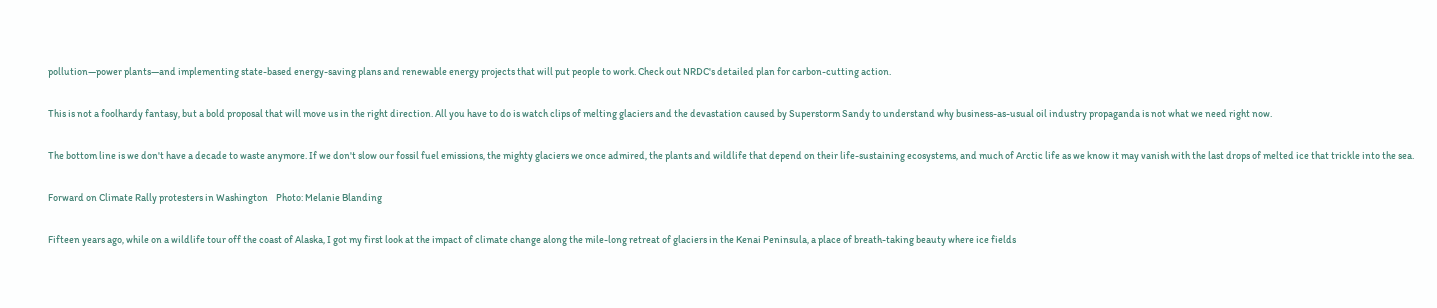pollution—power plants—and implementing state-based energy-saving plans and renewable energy projects that will put people to work. Check out NRDC's detailed plan for carbon-cutting action.

This is not a foolhardy fantasy, but a bold proposal that will move us in the right direction. All you have to do is watch clips of melting glaciers and the devastation caused by Superstorm Sandy to understand why business-as-usual oil industry propaganda is not what we need right now.

The bottom line is we don't have a decade to waste anymore. If we don't slow our fossil fuel emissions, the mighty glaciers we once admired, the plants and wildlife that depend on their life-sustaining ecosystems, and much of Arctic life as we know it may vanish with the last drops of melted ice that trickle into the sea.

Forward on Climate Rally protesters in Washington    Photo: Melanie Blanding

Fifteen years ago, while on a wildlife tour off the coast of Alaska, I got my first look at the impact of climate change along the mile-long retreat of glaciers in the Kenai Peninsula, a place of breath-taking beauty where ice fields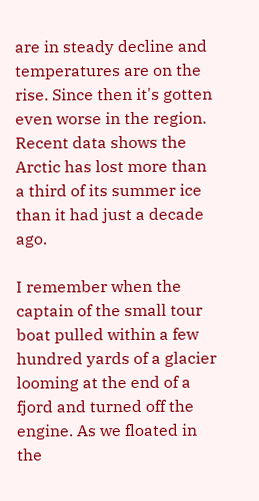are in steady decline and temperatures are on the rise. Since then it's gotten even worse in the region. Recent data shows the Arctic has lost more than a third of its summer ice than it had just a decade ago.

I remember when the captain of the small tour boat pulled within a few hundred yards of a glacier looming at the end of a fjord and turned off the engine. As we floated in the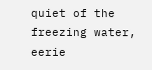quiet of the freezing water, eerie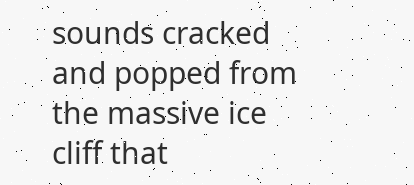sounds cracked and popped from the massive ice cliff that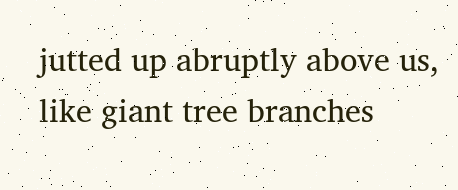jutted up abruptly above us, like giant tree branches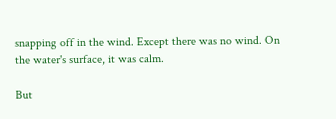snapping off in the wind. Except there was no wind. On the water's surface, it was calm.

But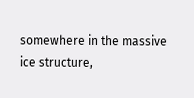somewhere in the massive ice structure,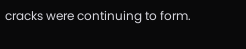cracks were continuing to form.